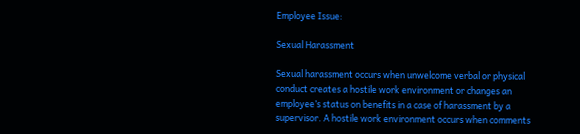Employee Issue:

Sexual Harassment

Sexual harassment occurs when unwelcome verbal or physical conduct creates a hostile work environment or changes an employee’s status on benefits in a case of harassment by a supervisor. A hostile work environment occurs when comments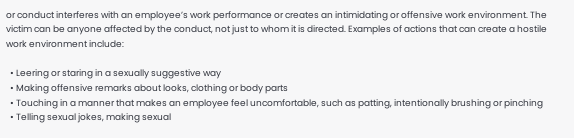or conduct interferes with an employee’s work performance or creates an intimidating or offensive work environment. The victim can be anyone affected by the conduct, not just to whom it is directed. Examples of actions that can create a hostile work environment include:

  • Leering or staring in a sexually suggestive way
  • Making offensive remarks about looks, clothing or body parts
  • Touching in a manner that makes an employee feel uncomfortable, such as patting, intentionally brushing or pinching
  • Telling sexual jokes, making sexual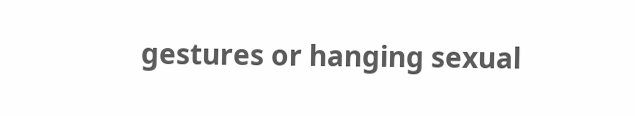gestures or hanging sexual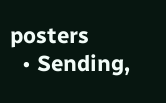posters
  • Sending,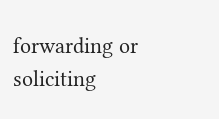forwarding or soliciting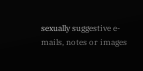sexually suggestive e-mails, notes or images